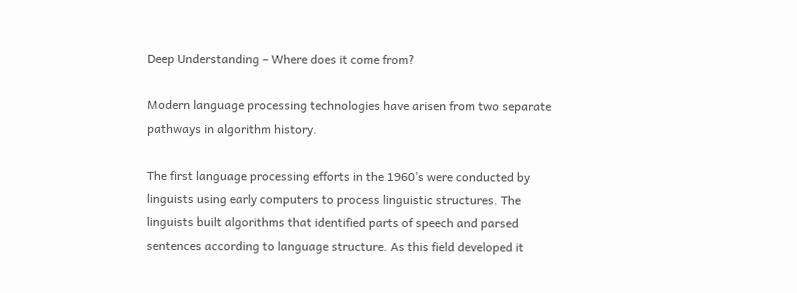Deep Understanding – Where does it come from?

Modern language processing technologies have arisen from two separate pathways in algorithm history.

The first language processing efforts in the 1960’s were conducted by linguists using early computers to process linguistic structures. The linguists built algorithms that identified parts of speech and parsed sentences according to language structure. As this field developed it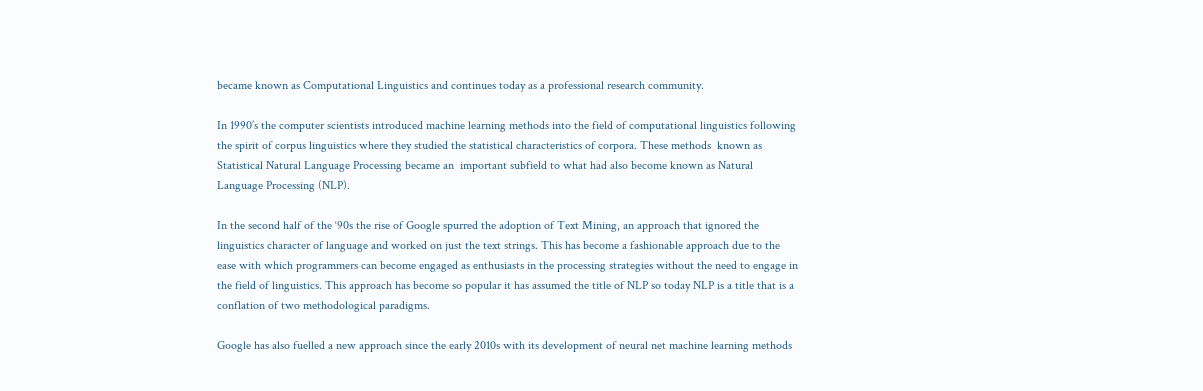became known as Computational Linguistics and continues today as a professional research community.

In 1990’s the computer scientists introduced machine learning methods into the field of computational linguistics following the spirit of corpus linguistics where they studied the statistical characteristics of corpora. These methods  known as Statistical Natural Language Processing became an  important subfield to what had also become known as Natural Language Processing (NLP).

In the second half of the ‘90s the rise of Google spurred the adoption of Text Mining, an approach that ignored the linguistics character of language and worked on just the text strings. This has become a fashionable approach due to the ease with which programmers can become engaged as enthusiasts in the processing strategies without the need to engage in the field of linguistics. This approach has become so popular it has assumed the title of NLP so today NLP is a title that is a conflation of two methodological paradigms.

Google has also fuelled a new approach since the early 2010s with its development of neural net machine learning methods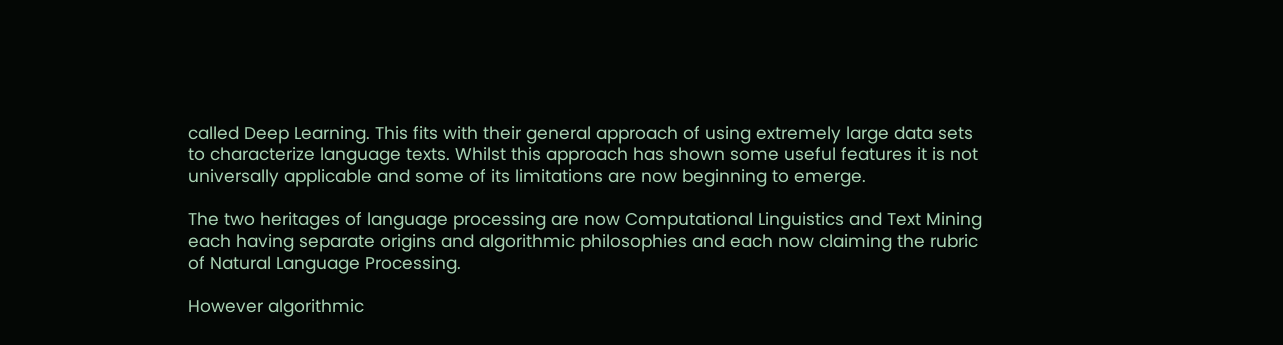called Deep Learning. This fits with their general approach of using extremely large data sets to characterize language texts. Whilst this approach has shown some useful features it is not universally applicable and some of its limitations are now beginning to emerge.

The two heritages of language processing are now Computational Linguistics and Text Mining each having separate origins and algorithmic philosophies and each now claiming the rubric of Natural Language Processing.

However algorithmic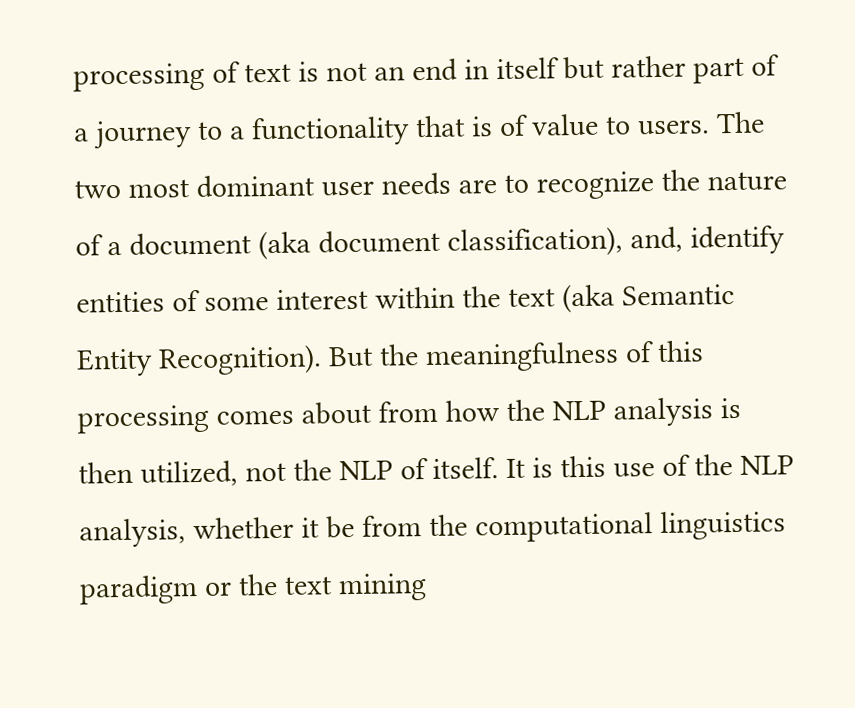processing of text is not an end in itself but rather part of a journey to a functionality that is of value to users. The two most dominant user needs are to recognize the nature of a document (aka document classification), and, identify entities of some interest within the text (aka Semantic Entity Recognition). But the meaningfulness of this processing comes about from how the NLP analysis is then utilized, not the NLP of itself. It is this use of the NLP analysis, whether it be from the computational linguistics paradigm or the text mining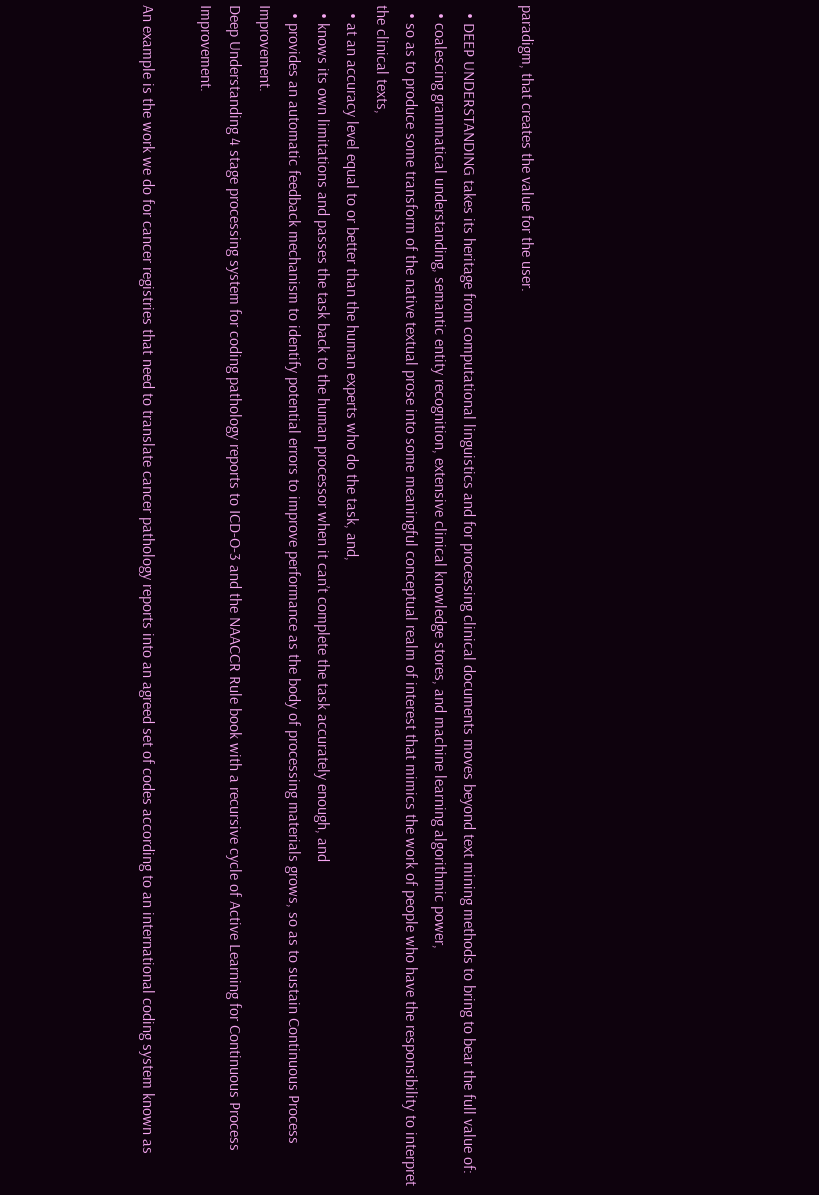paradigm, that creates the value for the user.

  • DEEP UNDERSTANDING takes its heritage from computational linguistics and for processing clinical documents moves beyond text mining methods to bring to bear the full value of:
  • coalescing grammatical understanding, semantic entity recognition, extensive clinical knowledge stores, and machine learning algorithmic power,
  • so as to produce some transform of the native textual prose into some meaningful conceptual realm of interest that mimics the work of people who have the responsibility to interpret the clinical texts,
  • at an accuracy level equal to or better than the human experts who do the task, and,
  • knows its own limitations and passes the task back to the human processor when it can’t complete the task accurately enough, and
  • provides an automatic feedback mechanism to identify potential errors to improve performance as the body of processing materials grows, so as to sustain Continuous Process Improvement.
Deep Understanding 4 stage processing system for coding pathology reports to ICD-O-3 and the NAACCR Rule book with a recursive cycle of Active Learning for Continuous Process Improvement.

An example is the work we do for cancer registries that need to translate cancer pathology reports into an agreed set of codes according to an international coding system known as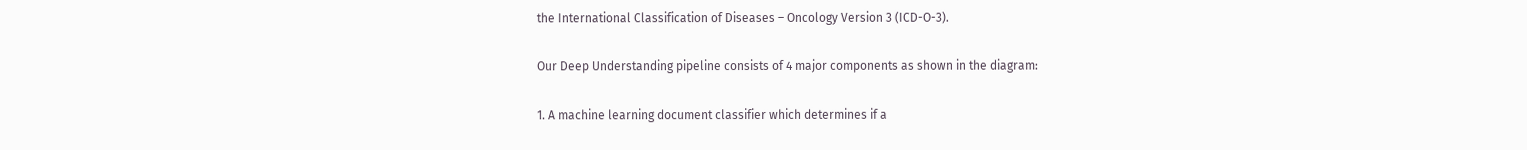the International Classification of Diseases – Oncology Version 3 (ICD-O-3).

Our Deep Understanding pipeline consists of 4 major components as shown in the diagram:

1. A machine learning document classifier which determines if a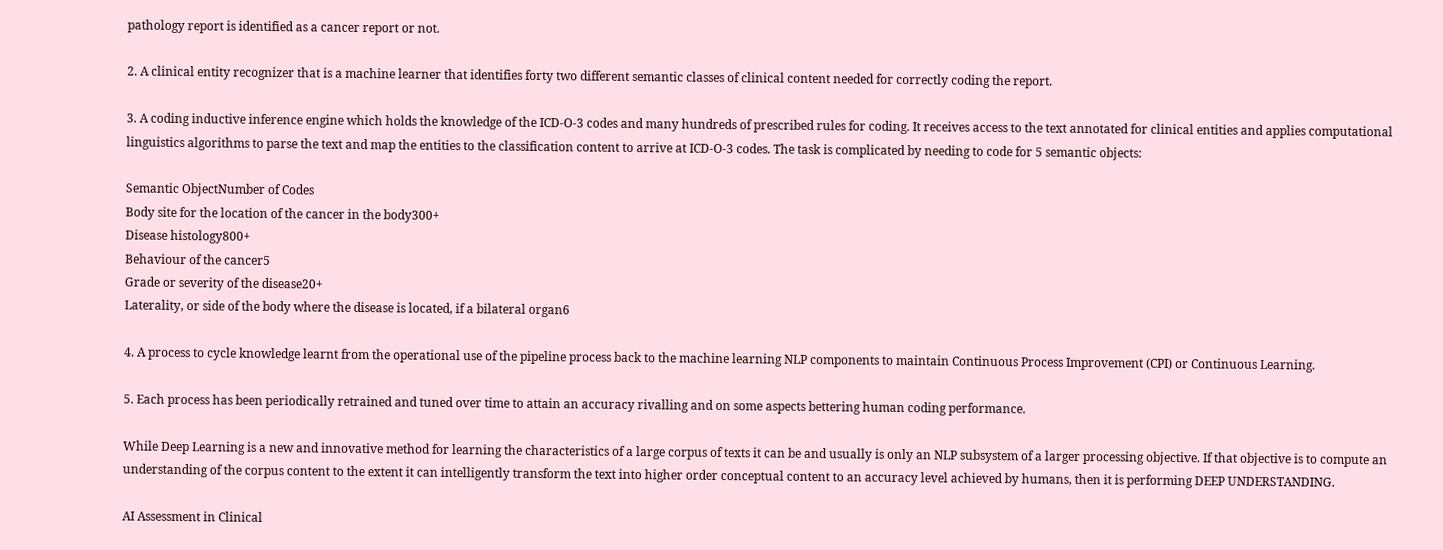pathology report is identified as a cancer report or not.

2. A clinical entity recognizer that is a machine learner that identifies forty two different semantic classes of clinical content needed for correctly coding the report.

3. A coding inductive inference engine which holds the knowledge of the ICD-O-3 codes and many hundreds of prescribed rules for coding. It receives access to the text annotated for clinical entities and applies computational linguistics algorithms to parse the text and map the entities to the classification content to arrive at ICD-O-3 codes. The task is complicated by needing to code for 5 semantic objects:

Semantic ObjectNumber of Codes
Body site for the location of the cancer in the body300+
Disease histology800+
Behaviour of the cancer5
Grade or severity of the disease20+
Laterality, or side of the body where the disease is located, if a bilateral organ6

4. A process to cycle knowledge learnt from the operational use of the pipeline process back to the machine learning NLP components to maintain Continuous Process Improvement (CPI) or Continuous Learning.

5. Each process has been periodically retrained and tuned over time to attain an accuracy rivalling and on some aspects bettering human coding performance.

While Deep Learning is a new and innovative method for learning the characteristics of a large corpus of texts it can be and usually is only an NLP subsystem of a larger processing objective. If that objective is to compute an understanding of the corpus content to the extent it can intelligently transform the text into higher order conceptual content to an accuracy level achieved by humans, then it is performing DEEP UNDERSTANDING.

AI Assessment in Clinical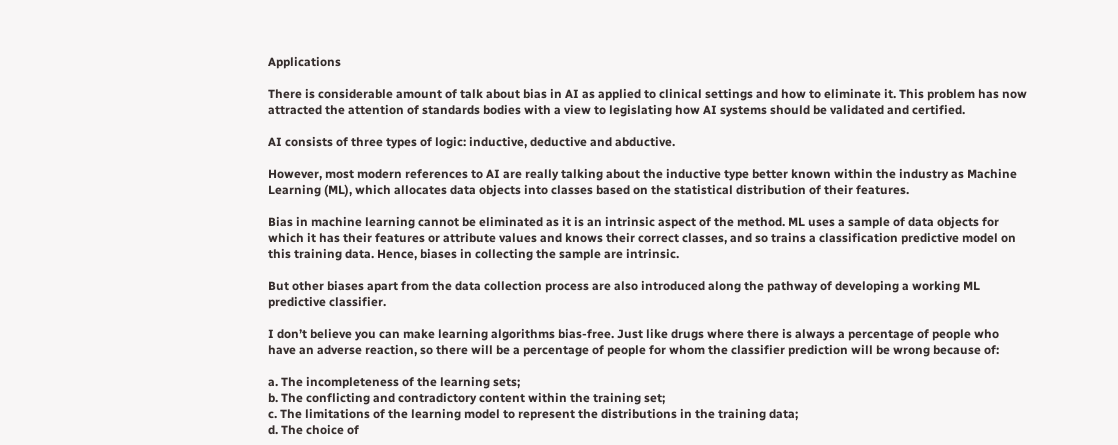Applications

There is considerable amount of talk about bias in AI as applied to clinical settings and how to eliminate it. This problem has now attracted the attention of standards bodies with a view to legislating how AI systems should be validated and certified.

AI consists of three types of logic: inductive, deductive and abductive.

However, most modern references to AI are really talking about the inductive type better known within the industry as Machine Learning (ML), which allocates data objects into classes based on the statistical distribution of their features.

Bias in machine learning cannot be eliminated as it is an intrinsic aspect of the method. ML uses a sample of data objects for which it has their features or attribute values and knows their correct classes, and so trains a classification predictive model on this training data. Hence, biases in collecting the sample are intrinsic.

But other biases apart from the data collection process are also introduced along the pathway of developing a working ML predictive classifier.

I don’t believe you can make learning algorithms bias-free. Just like drugs where there is always a percentage of people who have an adverse reaction, so there will be a percentage of people for whom the classifier prediction will be wrong because of:

a. The incompleteness of the learning sets;
b. The conflicting and contradictory content within the training set;
c. The limitations of the learning model to represent the distributions in the training data;
d. The choice of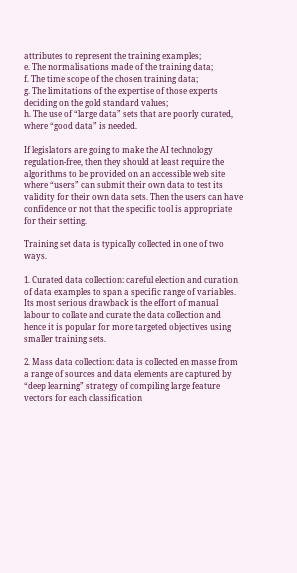attributes to represent the training examples;
e. The normalisations made of the training data;
f. The time scope of the chosen training data;
g. The limitations of the expertise of those experts deciding on the gold standard values;
h. The use of “large data” sets that are poorly curated, where “good data” is needed.

If legislators are going to make the AI technology regulation-free, then they should at least require the algorithms to be provided on an accessible web site where “users” can submit their own data to test its validity for their own data sets. Then the users can have confidence or not that the specific tool is appropriate for their setting.

Training set data is typically collected in one of two ways.

1. Curated data collection: careful election and curation of data examples to span a specific range of variables. Its most serious drawback is the effort of manual labour to collate and curate the data collection and hence it is popular for more targeted objectives using smaller training sets.

2. Mass data collection: data is collected en masse from a range of sources and data elements are captured by “deep learning” strategy of compiling large feature vectors for each classification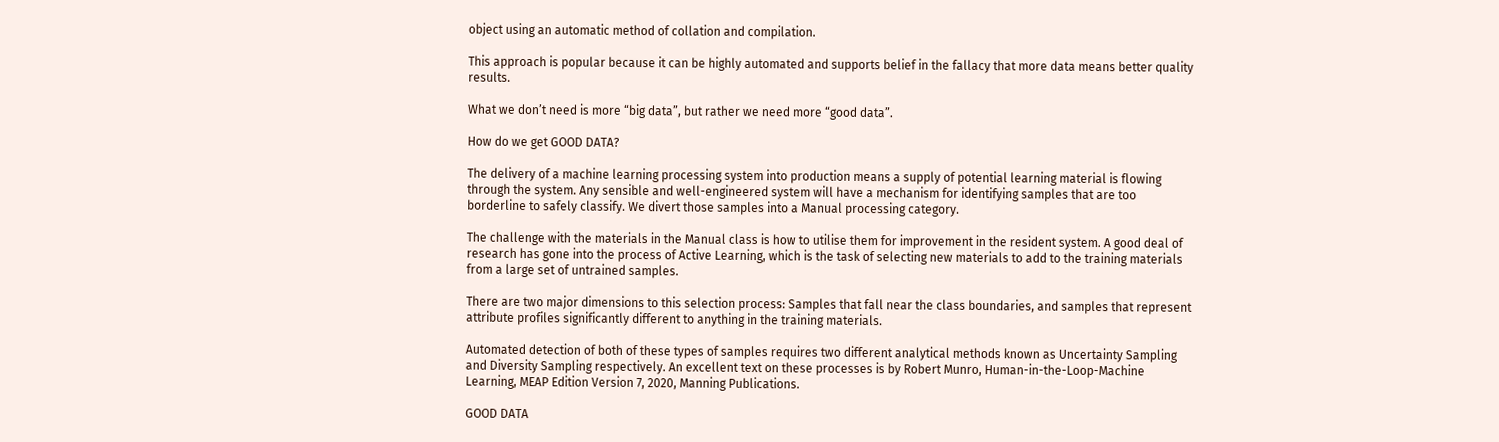object using an automatic method of collation and compilation.

This approach is popular because it can be highly automated and supports belief in the fallacy that more data means better quality results.

What we don’t need is more “big data”, but rather we need more “good data”.

How do we get GOOD DATA?

The delivery of a machine learning processing system into production means a supply of potential learning material is flowing through the system. Any sensible and well-engineered system will have a mechanism for identifying samples that are too borderline to safely classify. We divert those samples into a Manual processing category.

The challenge with the materials in the Manual class is how to utilise them for improvement in the resident system. A good deal of research has gone into the process of Active Learning, which is the task of selecting new materials to add to the training materials from a large set of untrained samples.

There are two major dimensions to this selection process: Samples that fall near the class boundaries, and samples that represent attribute profiles significantly different to anything in the training materials.

Automated detection of both of these types of samples requires two different analytical methods known as Uncertainty Sampling and Diversity Sampling respectively. An excellent text on these processes is by Robert Munro, Human-in-the-Loop-Machine Learning, MEAP Edition Version 7, 2020, Manning Publications.

GOOD DATA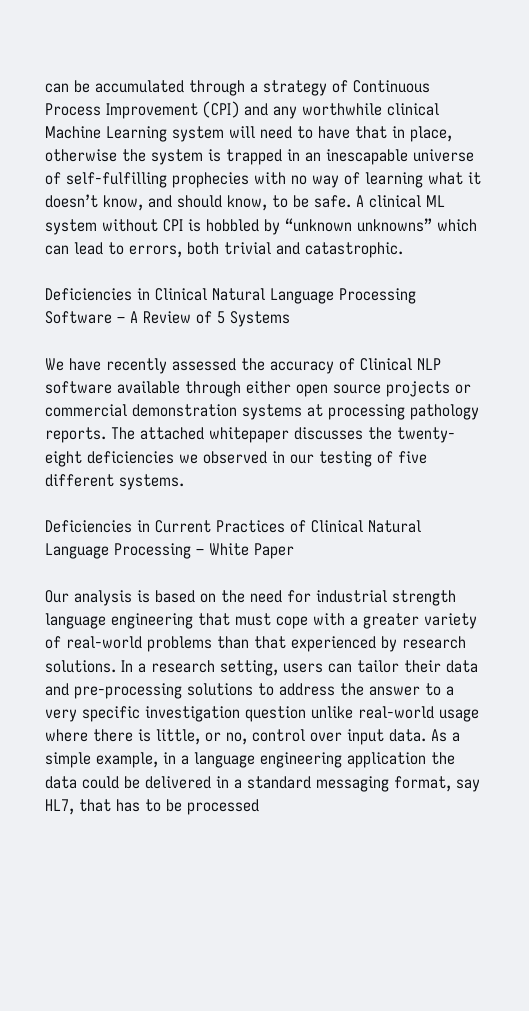can be accumulated through a strategy of Continuous Process Improvement (CPI) and any worthwhile clinical Machine Learning system will need to have that in place, otherwise the system is trapped in an inescapable universe of self-fulfilling prophecies with no way of learning what it doesn’t know, and should know, to be safe. A clinical ML system without CPI is hobbled by “unknown unknowns” which can lead to errors, both trivial and catastrophic.

Deficiencies in Clinical Natural Language Processing Software – A Review of 5 Systems

We have recently assessed the accuracy of Clinical NLP software available through either open source projects or commercial demonstration systems at processing pathology reports. The attached whitepaper discusses the twenty-eight deficiencies we observed in our testing of five different systems.

Deficiencies in Current Practices of Clinical Natural Language Processing – White Paper

Our analysis is based on the need for industrial strength language engineering that must cope with a greater variety of real-world problems than that experienced by research solutions. In a research setting, users can tailor their data and pre-processing solutions to address the answer to a very specific investigation question unlike real-world usage where there is little, or no, control over input data. As a simple example, in a language engineering application the data could be delivered in a standard messaging format, say HL7, that has to be processed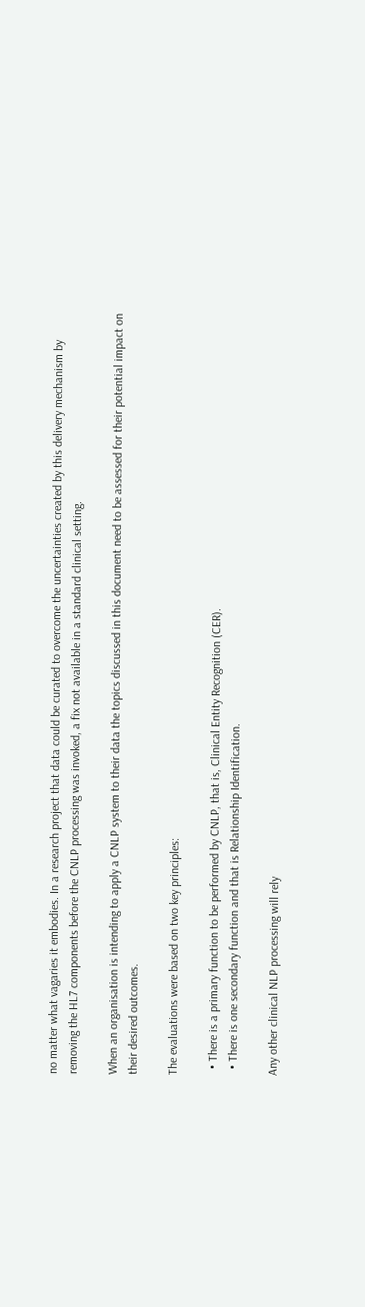no matter what vagaries it embodies. In a research project that data could be curated to overcome the uncertainties created by this delivery mechanism by removing the HL7 components before the CNLP processing was invoked, a fix not available in a standard clinical setting.

When an organisation is intending to apply a CNLP system to their data the topics discussed in this document need to be assessed for their potential impact on their desired outcomes.

The evaluations were based on two key principles:

  • There is a primary function to be performed by CNLP, that is, Clinical Entity Recognition (CER).
  • There is one secondary function and that is Relationship Identification.

Any other clinical NLP processing will rely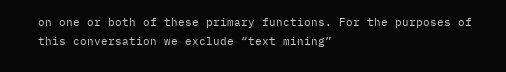on one or both of these primary functions. For the purposes of this conversation we exclude “text mining”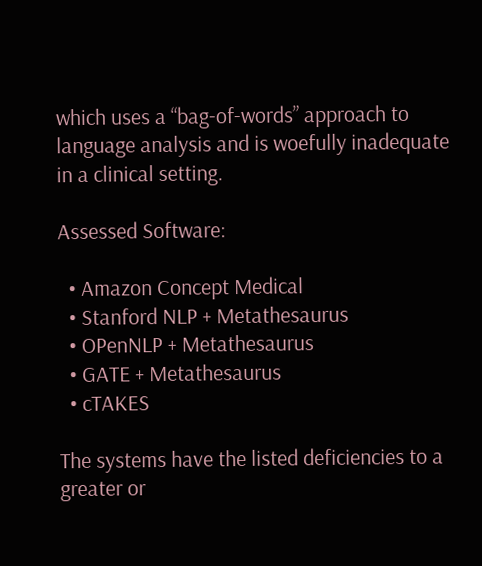which uses a “bag-of-words” approach to language analysis and is woefully inadequate in a clinical setting.

Assessed Software:

  • Amazon Concept Medical
  • Stanford NLP + Metathesaurus
  • OPenNLP + Metathesaurus
  • GATE + Metathesaurus
  • cTAKES

The systems have the listed deficiencies to a greater or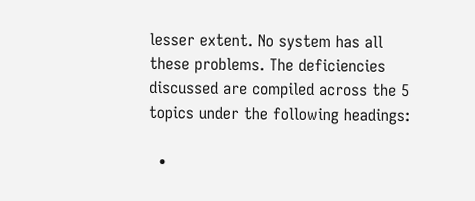lesser extent. No system has all these problems. The deficiencies discussed are compiled across the 5 topics under the following headings:

  •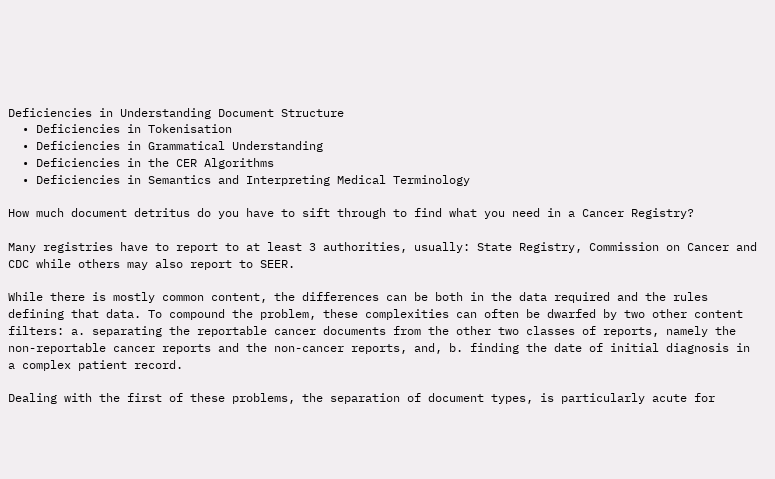Deficiencies in Understanding Document Structure
  • Deficiencies in Tokenisation
  • Deficiencies in Grammatical Understanding
  • Deficiencies in the CER Algorithms
  • Deficiencies in Semantics and Interpreting Medical Terminology

How much document detritus do you have to sift through to find what you need in a Cancer Registry?

Many registries have to report to at least 3 authorities, usually: State Registry, Commission on Cancer and CDC while others may also report to SEER.

While there is mostly common content, the differences can be both in the data required and the rules defining that data. To compound the problem, these complexities can often be dwarfed by two other content filters: a. separating the reportable cancer documents from the other two classes of reports, namely the non-reportable cancer reports and the non-cancer reports, and, b. finding the date of initial diagnosis in a complex patient record.

Dealing with the first of these problems, the separation of document types, is particularly acute for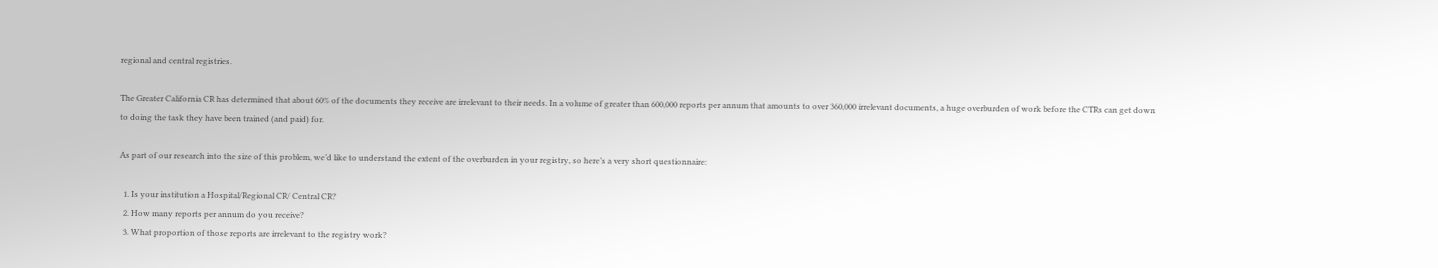regional and central registries.

The Greater California CR has determined that about 60% of the documents they receive are irrelevant to their needs. In a volume of greater than 600,000 reports per annum that amounts to over 360,000 irrelevant documents, a huge overburden of work before the CTRs can get down to doing the task they have been trained (and paid) for.

As part of our research into the size of this problem, we’d like to understand the extent of the overburden in your registry, so here’s a very short questionnaire:

  1. Is your institution a Hospital/Regional CR/ Central CR?
  2. How many reports per annum do you receive?
  3. What proportion of those reports are irrelevant to the registry work?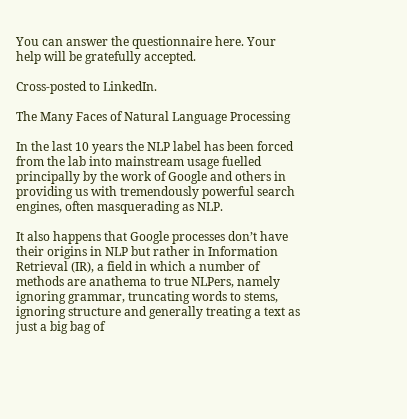You can answer the questionnaire here. Your help will be gratefully accepted.

Cross-posted to LinkedIn.

The Many Faces of Natural Language Processing

In the last 10 years the NLP label has been forced from the lab into mainstream usage fuelled principally by the work of Google and others in providing us with tremendously powerful search engines, often masquerading as NLP.

It also happens that Google processes don’t have their origins in NLP but rather in Information Retrieval (IR), a field in which a number of methods are anathema to true NLPers, namely ignoring grammar, truncating words to stems, ignoring structure and generally treating a text as just a big bag of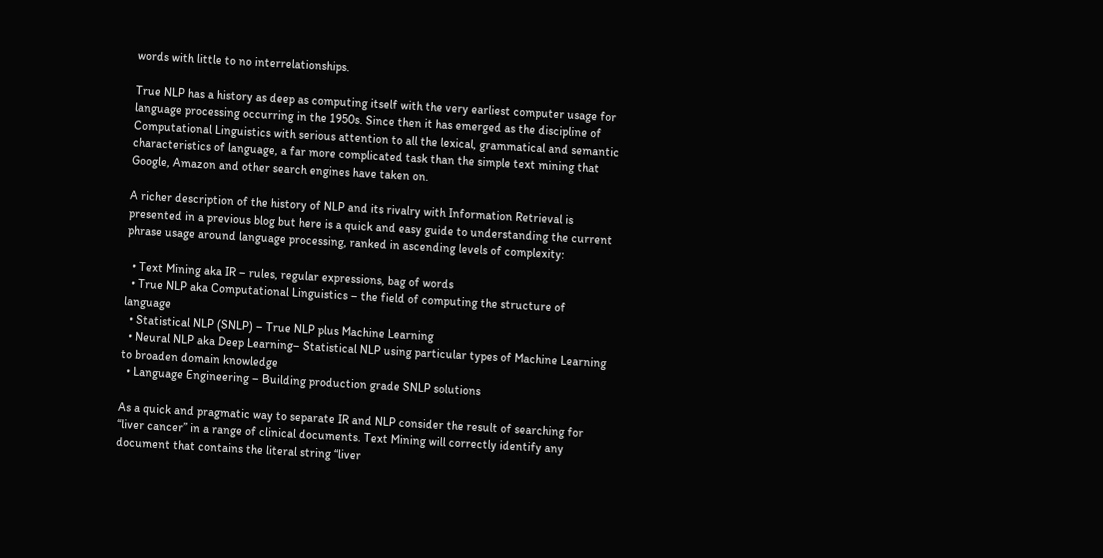words with little to no interrelationships.

True NLP has a history as deep as computing itself with the very earliest computer usage for language processing occurring in the 1950s. Since then it has emerged as the discipline of Computational Linguistics with serious attention to all the lexical, grammatical and semantic characteristics of language, a far more complicated task than the simple text mining that Google, Amazon and other search engines have taken on.

A richer description of the history of NLP and its rivalry with Information Retrieval is presented in a previous blog but here is a quick and easy guide to understanding the current phrase usage around language processing, ranked in ascending levels of complexity:

  • Text Mining aka IR – rules, regular expressions, bag of words
  • True NLP aka Computational Linguistics – the field of computing the structure of language
  • Statistical NLP (SNLP) – True NLP plus Machine Learning
  • Neural NLP aka Deep Learning– Statistical NLP using particular types of Machine Learning to broaden domain knowledge
  • Language Engineering – Building production grade SNLP solutions

As a quick and pragmatic way to separate IR and NLP consider the result of searching for “liver cancer” in a range of clinical documents. Text Mining will correctly identify any document that contains the literal string “liver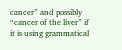cancer” and possibly “cancer of the liver” if it is using grammatical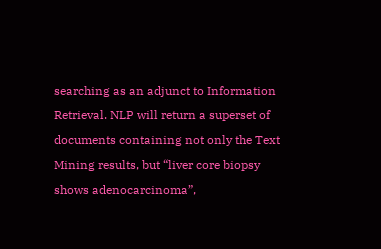searching as an adjunct to Information Retrieval. NLP will return a superset of documents containing not only the Text Mining results, but “liver core biopsy shows adenocarcinoma”,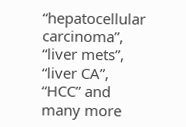“hepatocellular carcinoma”, “liver mets”, “liver CA”, “HCC” and many more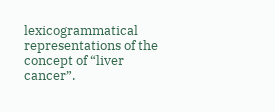lexicogrammatical representations of the concept of “liver cancer”.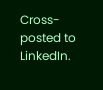Cross-posted to LinkedIn.